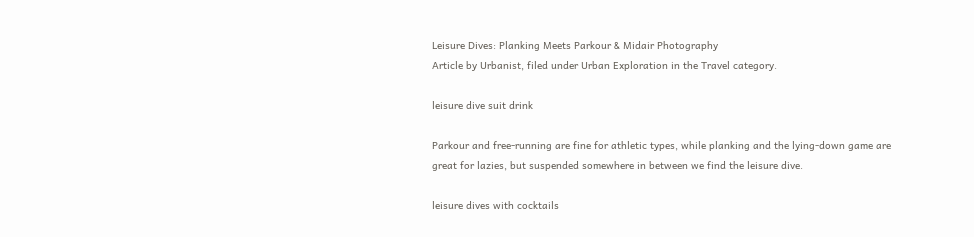Leisure Dives: Planking Meets Parkour & Midair Photography
Article by Urbanist, filed under Urban Exploration in the Travel category.

leisure dive suit drink

Parkour and free-running are fine for athletic types, while planking and the lying-down game are great for lazies, but suspended somewhere in between we find the leisure dive.

leisure dives with cocktails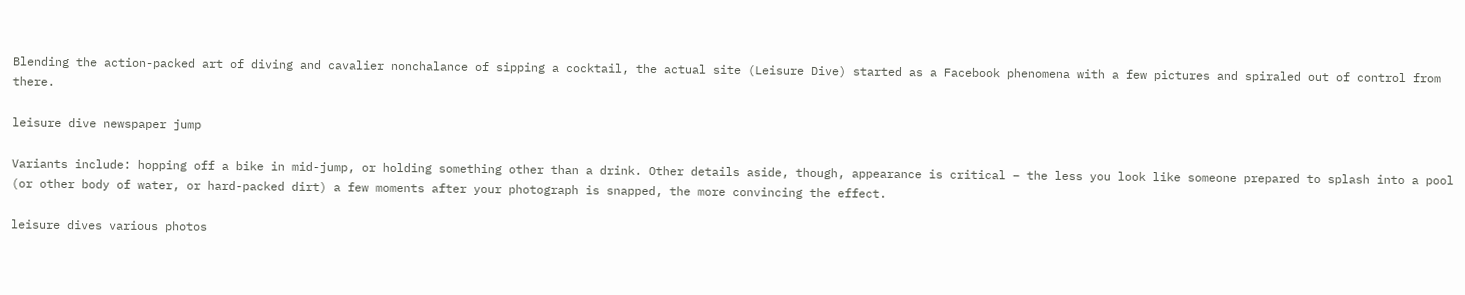Blending the action-packed art of diving and cavalier nonchalance of sipping a cocktail, the actual site (Leisure Dive) started as a Facebook phenomena with a few pictures and spiraled out of control from there.

leisure dive newspaper jump

Variants include: hopping off a bike in mid-jump, or holding something other than a drink. Other details aside, though, appearance is critical – the less you look like someone prepared to splash into a pool (or other body of water, or hard-packed dirt) a few moments after your photograph is snapped, the more convincing the effect.

leisure dives various photos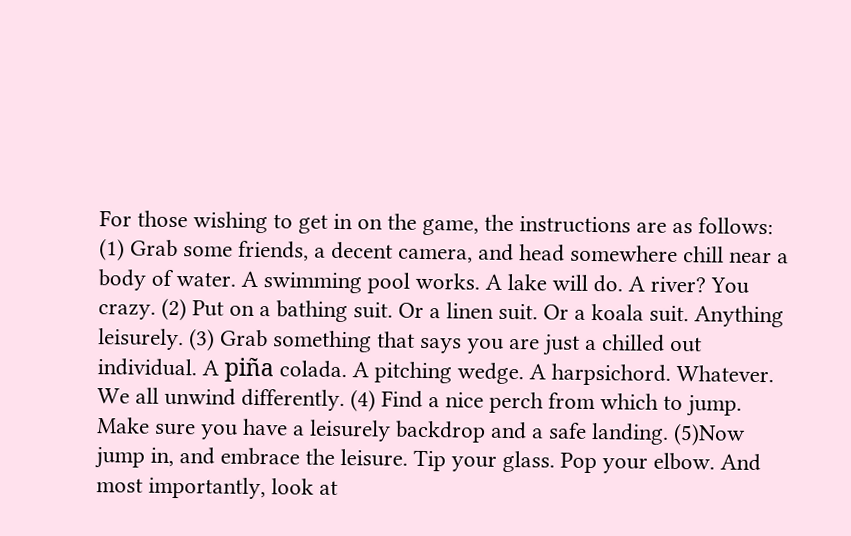For those wishing to get in on the game, the instructions are as follows: (1) Grab some friends, a decent camera, and head somewhere chill near a body of water. A swimming pool works. A lake will do. A river? You crazy. (2) Put on a bathing suit. Or a linen suit. Or a koala suit. Anything leisurely. (3) Grab something that says you are just a chilled out individual. A piña colada. A pitching wedge. A harpsichord. Whatever. We all unwind differently. (4) Find a nice perch from which to jump. Make sure you have a leisurely backdrop and a safe landing. (5)Now jump in, and embrace the leisure. Tip your glass. Pop your elbow. And most importantly, look at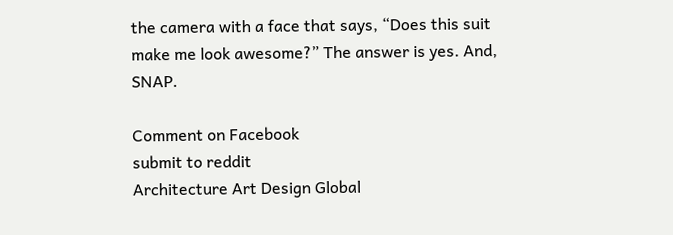the camera with a face that says, “Does this suit make me look awesome?” The answer is yes. And, SNAP.

Comment on Facebook
submit to reddit
Architecture Art Design Global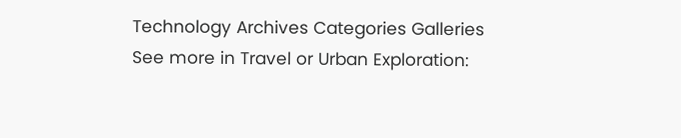Technology Archives Categories Galleries
See more in Travel or Urban Exploration: